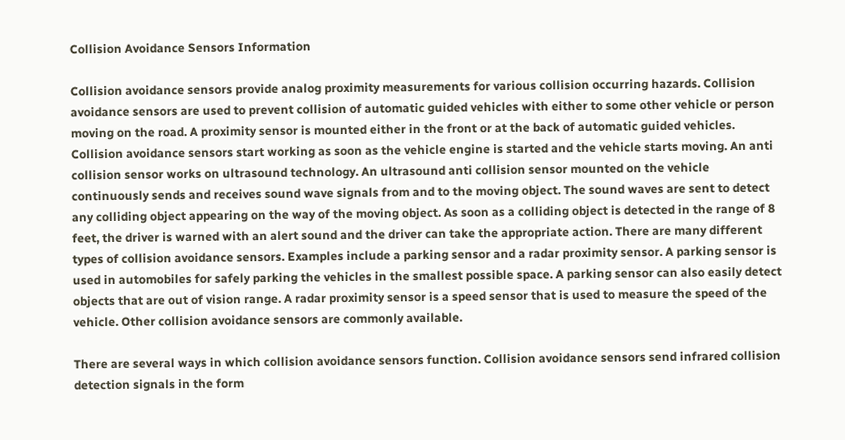Collision Avoidance Sensors Information

Collision avoidance sensors provide analog proximity measurements for various collision occurring hazards. Collision avoidance sensors are used to prevent collision of automatic guided vehicles with either to some other vehicle or person moving on the road. A proximity sensor is mounted either in the front or at the back of automatic guided vehicles. Collision avoidance sensors start working as soon as the vehicle engine is started and the vehicle starts moving. An anti collision sensor works on ultrasound technology. An ultrasound anti collision sensor mounted on the vehicle continuously sends and receives sound wave signals from and to the moving object. The sound waves are sent to detect any colliding object appearing on the way of the moving object. As soon as a colliding object is detected in the range of 8 feet, the driver is warned with an alert sound and the driver can take the appropriate action. There are many different types of collision avoidance sensors. Examples include a parking sensor and a radar proximity sensor. A parking sensor is used in automobiles for safely parking the vehicles in the smallest possible space. A parking sensor can also easily detect objects that are out of vision range. A radar proximity sensor is a speed sensor that is used to measure the speed of the vehicle. Other collision avoidance sensors are commonly available.

There are several ways in which collision avoidance sensors function. Collision avoidance sensors send infrared collision detection signals in the form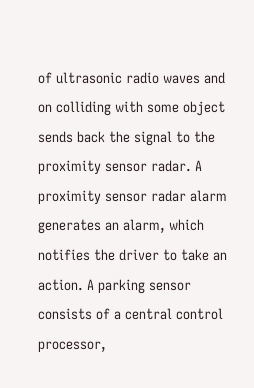of ultrasonic radio waves and on colliding with some object sends back the signal to the proximity sensor radar. A proximity sensor radar alarm generates an alarm, which notifies the driver to take an action. A parking sensor consists of a central control processor,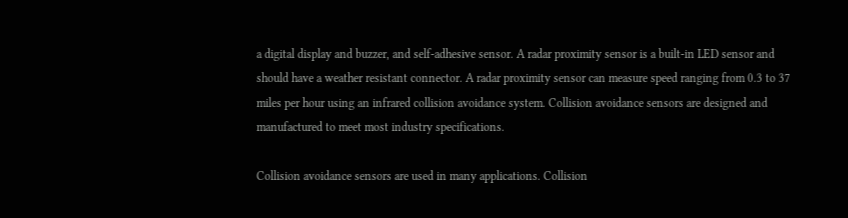a digital display and buzzer, and self-adhesive sensor. A radar proximity sensor is a built-in LED sensor and should have a weather resistant connector. A radar proximity sensor can measure speed ranging from 0.3 to 37 miles per hour using an infrared collision avoidance system. Collision avoidance sensors are designed and manufactured to meet most industry specifications.

Collision avoidance sensors are used in many applications. Collision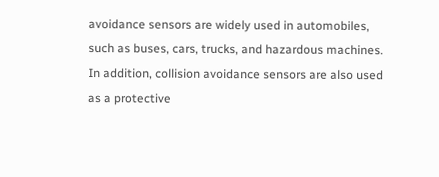avoidance sensors are widely used in automobiles, such as buses, cars, trucks, and hazardous machines. In addition, collision avoidance sensors are also used as a protective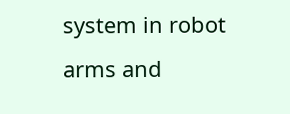system in robot arms and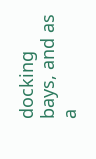docking bays, and as a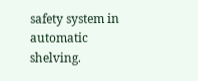safety system in automatic shelving.